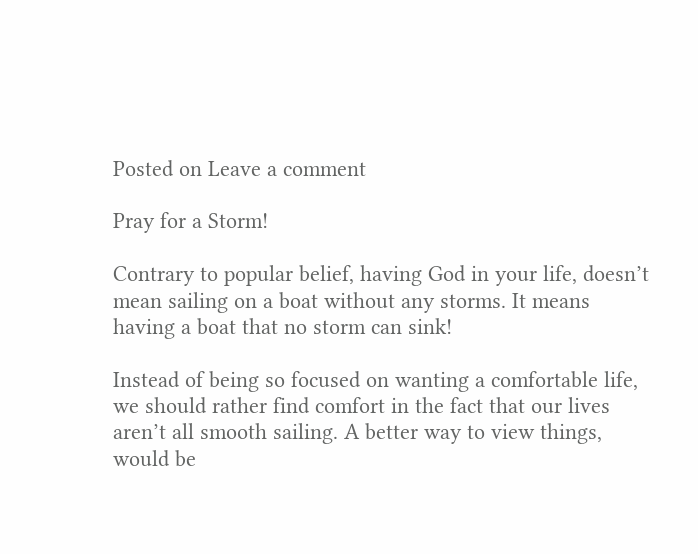Posted on Leave a comment

Pray for a Storm!

Contrary to popular belief, having God in your life, doesn’t mean sailing on a boat without any storms. It means having a boat that no storm can sink!

Instead of being so focused on wanting a comfortable life, we should rather find comfort in the fact that our lives aren’t all smooth sailing. A better way to view things, would be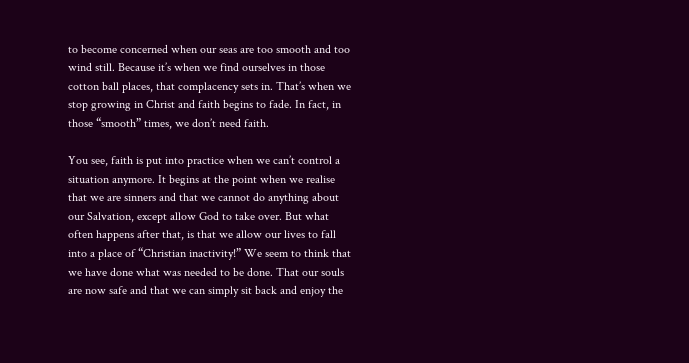to become concerned when our seas are too smooth and too wind still. Because it’s when we find ourselves in those cotton ball places, that complacency sets in. That’s when we stop growing in Christ and faith begins to fade. In fact, in those “smooth” times, we don’t need faith.

You see, faith is put into practice when we can’t control a situation anymore. It begins at the point when we realise that we are sinners and that we cannot do anything about our Salvation, except allow God to take over. But what often happens after that, is that we allow our lives to fall into a place of “Christian inactivity!” We seem to think that we have done what was needed to be done. That our souls are now safe and that we can simply sit back and enjoy the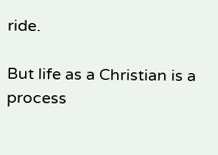ride.

But life as a Christian is a process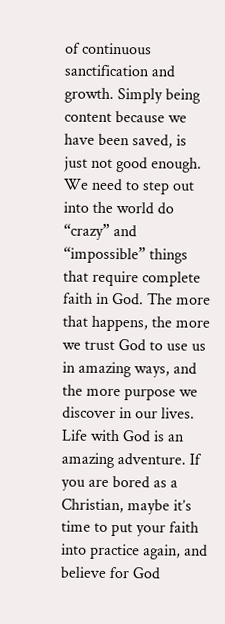of continuous sanctification and growth. Simply being content because we have been saved, is just not good enough. We need to step out into the world do “crazy” and “impossible” things that require complete faith in God. The more that happens, the more we trust God to use us in amazing ways, and the more purpose we discover in our lives. Life with God is an amazing adventure. If you are bored as a Christian, maybe it’s time to put your faith into practice again, and believe for God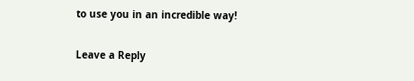to use you in an incredible way!

Leave a Reply